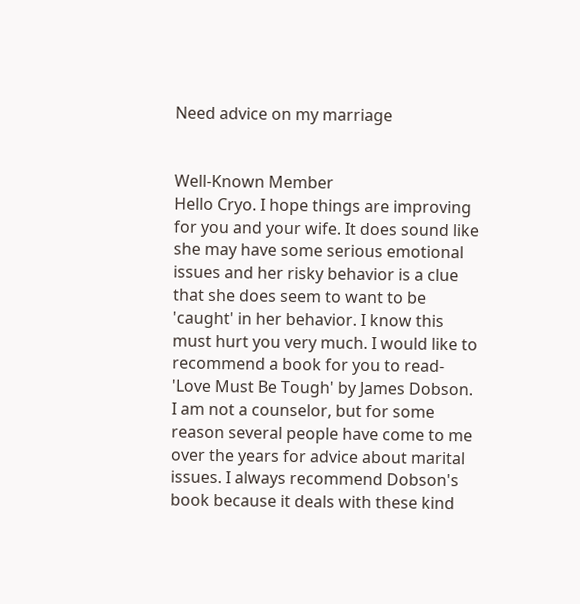Need advice on my marriage


Well-Known Member
Hello Cryo. I hope things are improving for you and your wife. It does sound like she may have some serious emotional issues and her risky behavior is a clue that she does seem to want to be 'caught' in her behavior. I know this must hurt you very much. I would like to recommend a book for you to read- 'Love Must Be Tough' by James Dobson. I am not a counselor, but for some reason several people have come to me over the years for advice about marital issues. I always recommend Dobson's book because it deals with these kind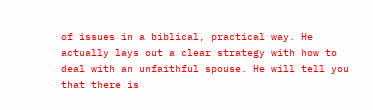of issues in a biblical, practical way. He actually lays out a clear strategy with how to deal with an unfaithful spouse. He will tell you that there is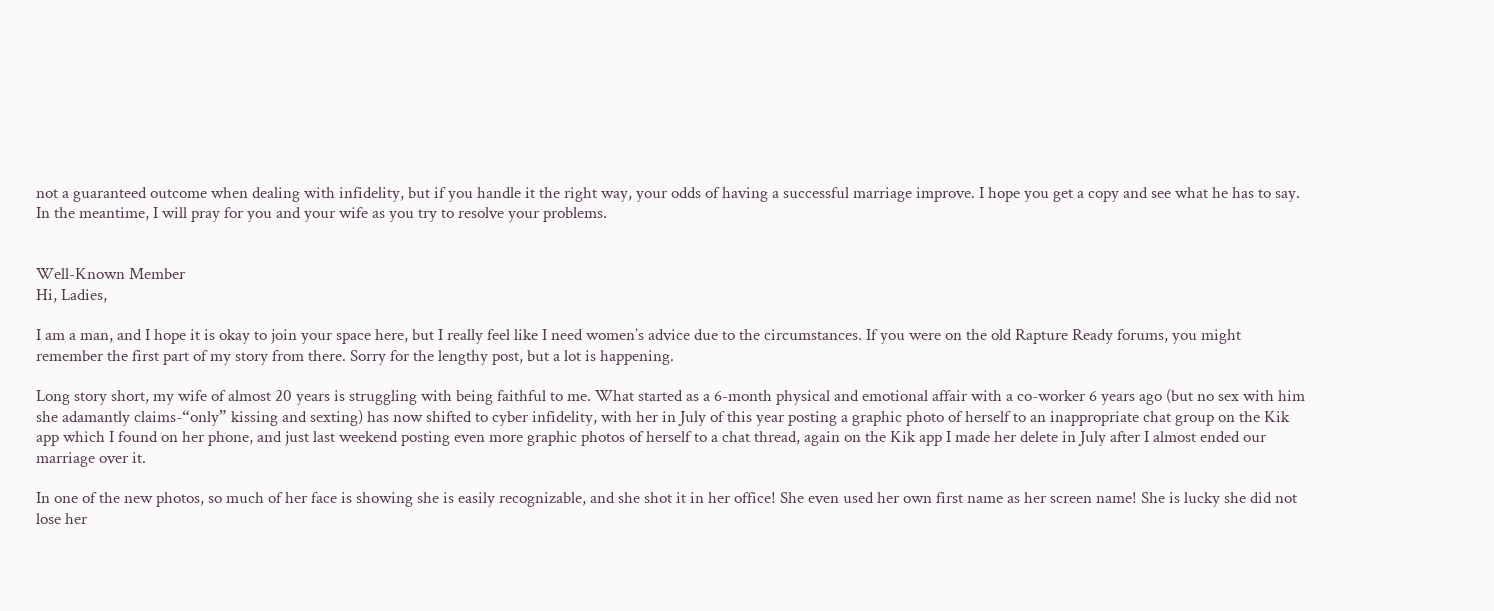not a guaranteed outcome when dealing with infidelity, but if you handle it the right way, your odds of having a successful marriage improve. I hope you get a copy and see what he has to say. In the meantime, I will pray for you and your wife as you try to resolve your problems.


Well-Known Member
Hi, Ladies,

I am a man, and I hope it is okay to join your space here, but I really feel like I need women’s advice due to the circumstances. If you were on the old Rapture Ready forums, you might remember the first part of my story from there. Sorry for the lengthy post, but a lot is happening.

Long story short, my wife of almost 20 years is struggling with being faithful to me. What started as a 6-month physical and emotional affair with a co-worker 6 years ago (but no sex with him she adamantly claims-“only” kissing and sexting) has now shifted to cyber infidelity, with her in July of this year posting a graphic photo of herself to an inappropriate chat group on the Kik app which I found on her phone, and just last weekend posting even more graphic photos of herself to a chat thread, again on the Kik app I made her delete in July after I almost ended our marriage over it.

In one of the new photos, so much of her face is showing she is easily recognizable, and she shot it in her office! She even used her own first name as her screen name! She is lucky she did not lose her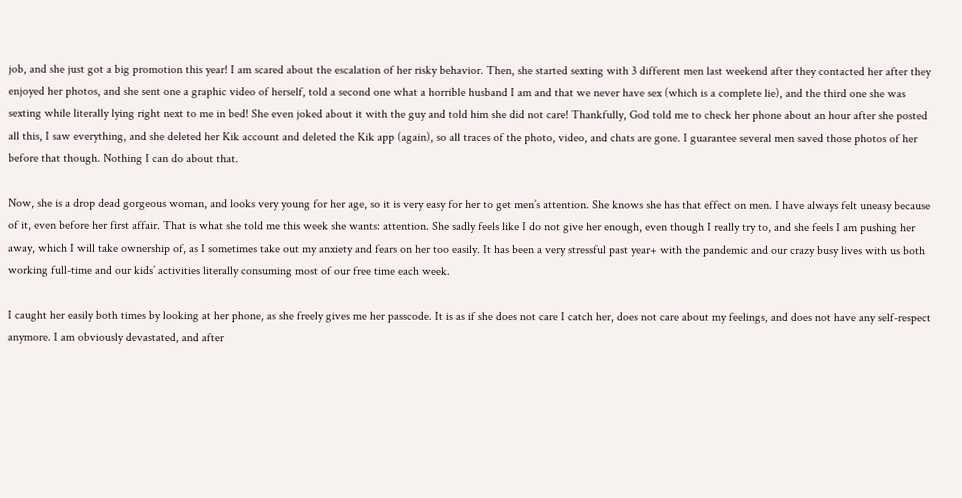job, and she just got a big promotion this year! I am scared about the escalation of her risky behavior. Then, she started sexting with 3 different men last weekend after they contacted her after they enjoyed her photos, and she sent one a graphic video of herself, told a second one what a horrible husband I am and that we never have sex (which is a complete lie), and the third one she was sexting while literally lying right next to me in bed! She even joked about it with the guy and told him she did not care! Thankfully, God told me to check her phone about an hour after she posted all this, I saw everything, and she deleted her Kik account and deleted the Kik app (again), so all traces of the photo, video, and chats are gone. I guarantee several men saved those photos of her before that though. Nothing I can do about that.

Now, she is a drop dead gorgeous woman, and looks very young for her age, so it is very easy for her to get men’s attention. She knows she has that effect on men. I have always felt uneasy because of it, even before her first affair. That is what she told me this week she wants: attention. She sadly feels like I do not give her enough, even though I really try to, and she feels I am pushing her away, which I will take ownership of, as I sometimes take out my anxiety and fears on her too easily. It has been a very stressful past year+ with the pandemic and our crazy busy lives with us both working full-time and our kids’ activities literally consuming most of our free time each week.

I caught her easily both times by looking at her phone, as she freely gives me her passcode. It is as if she does not care I catch her, does not care about my feelings, and does not have any self-respect anymore. I am obviously devastated, and after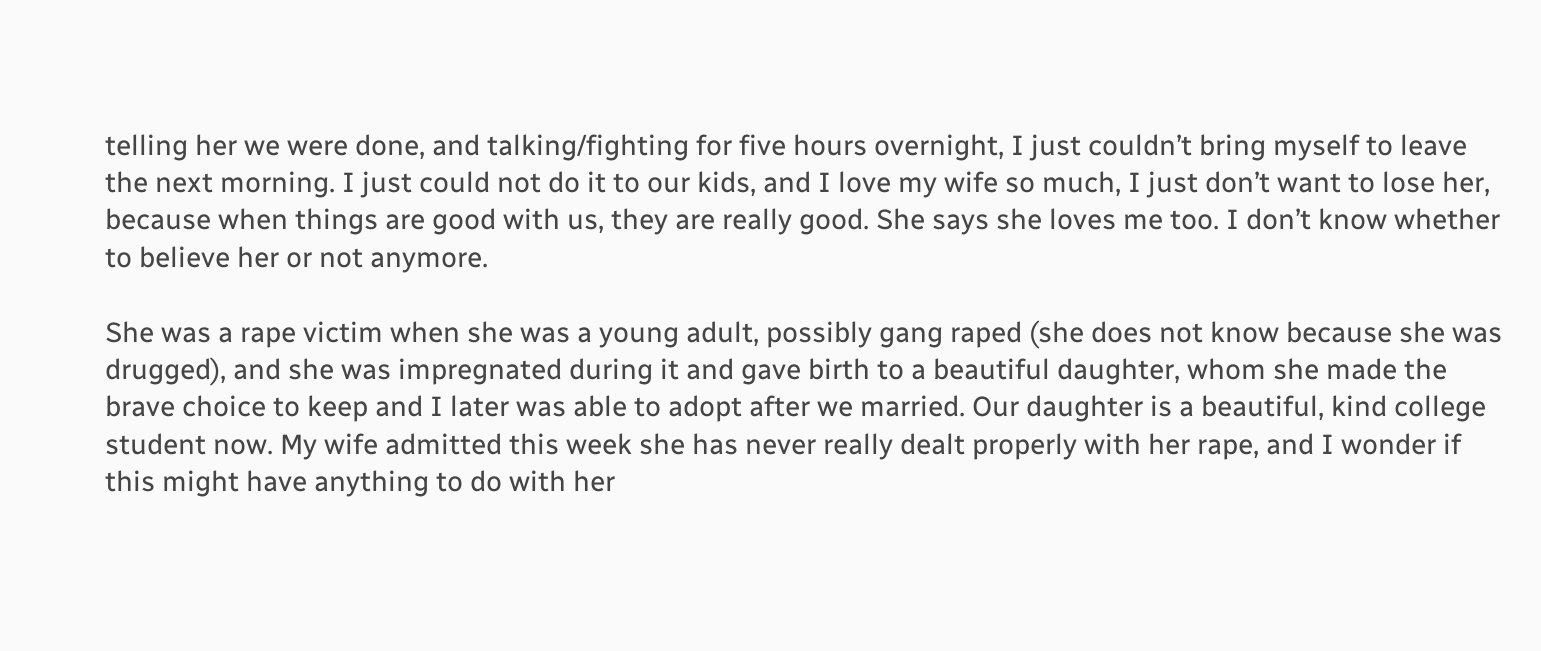telling her we were done, and talking/fighting for five hours overnight, I just couldn’t bring myself to leave the next morning. I just could not do it to our kids, and I love my wife so much, I just don’t want to lose her, because when things are good with us, they are really good. She says she loves me too. I don’t know whether to believe her or not anymore.

She was a rape victim when she was a young adult, possibly gang raped (she does not know because she was drugged), and she was impregnated during it and gave birth to a beautiful daughter, whom she made the brave choice to keep and I later was able to adopt after we married. Our daughter is a beautiful, kind college student now. My wife admitted this week she has never really dealt properly with her rape, and I wonder if this might have anything to do with her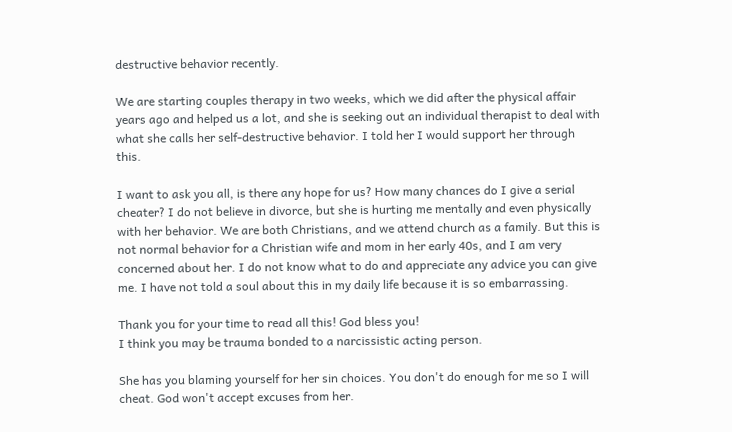destructive behavior recently.

We are starting couples therapy in two weeks, which we did after the physical affair years ago and helped us a lot, and she is seeking out an individual therapist to deal with what she calls her self-destructive behavior. I told her I would support her through this.

I want to ask you all, is there any hope for us? How many chances do I give a serial cheater? I do not believe in divorce, but she is hurting me mentally and even physically with her behavior. We are both Christians, and we attend church as a family. But this is not normal behavior for a Christian wife and mom in her early 40s, and I am very concerned about her. I do not know what to do and appreciate any advice you can give me. I have not told a soul about this in my daily life because it is so embarrassing.

Thank you for your time to read all this! God bless you!
I think you may be trauma bonded to a narcissistic acting person.

She has you blaming yourself for her sin choices. You don't do enough for me so I will cheat. God won't accept excuses from her.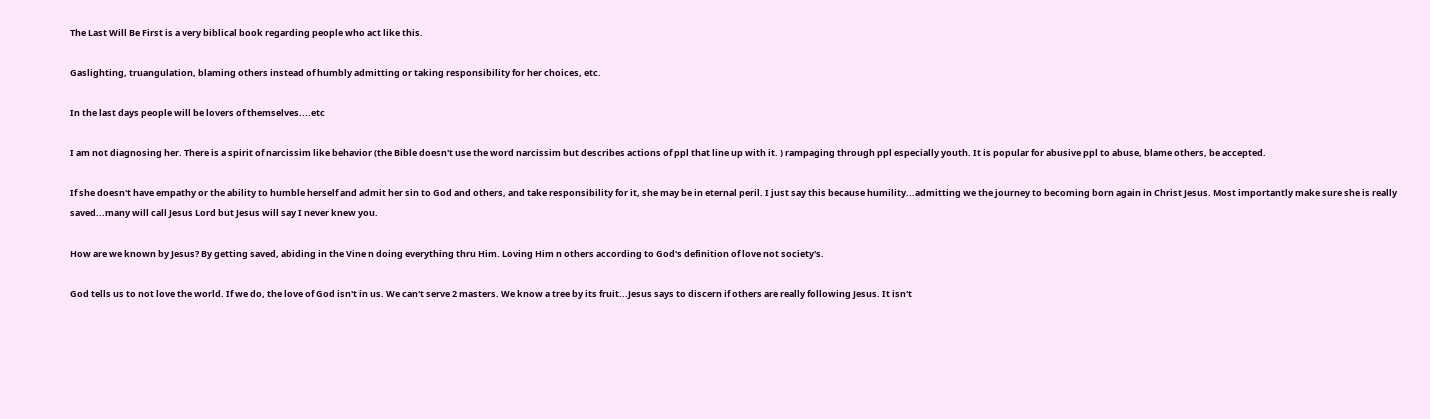The Last Will Be First is a very biblical book regarding people who act like this.

Gaslighting, truangulation, blaming others instead of humbly admitting or taking responsibility for her choices, etc.

In the last days people will be lovers of themselves....etc

I am not diagnosing her. There is a spirit of narcissim like behavior (the Bible doesn't use the word narcissim but describes actions of ppl that line up with it. ) rampaging through ppl especially youth. It is popular for abusive ppl to abuse, blame others, be accepted.

If she doesn't have empathy or the ability to humble herself and admit her sin to God and others, and take responsibility for it, she may be in eternal peril. I just say this because humility...admitting we the journey to becoming born again in Christ Jesus. Most importantly make sure she is really saved...many will call Jesus Lord but Jesus will say I never knew you.

How are we known by Jesus? By getting saved, abiding in the Vine n doing everything thru Him. Loving Him n others according to God's definition of love not society's.

God tells us to not love the world. If we do, the love of God isn't in us. We can't serve 2 masters. We know a tree by its fruit...Jesus says to discern if others are really following Jesus. It isn't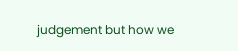judgement but how we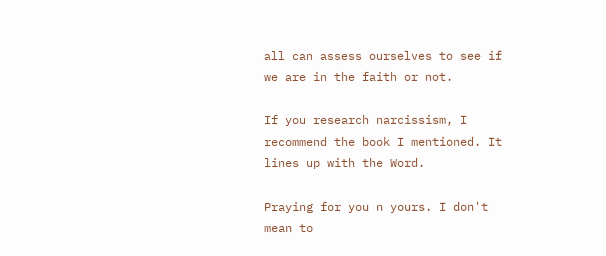all can assess ourselves to see if we are in the faith or not.

If you research narcissism, I recommend the book I mentioned. It lines up with the Word.

Praying for you n yours. I don't mean to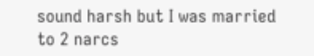sound harsh but I was married to 2 narcs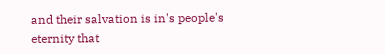and their salvation is in's people's eternity that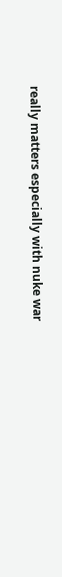really matters especially with nuke war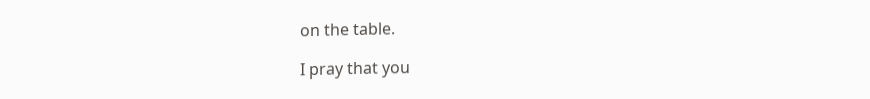on the table.

I pray that you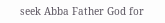seek Abba Father God for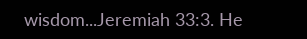wisdom...Jeremiah 33:3. He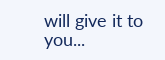will give it to you...